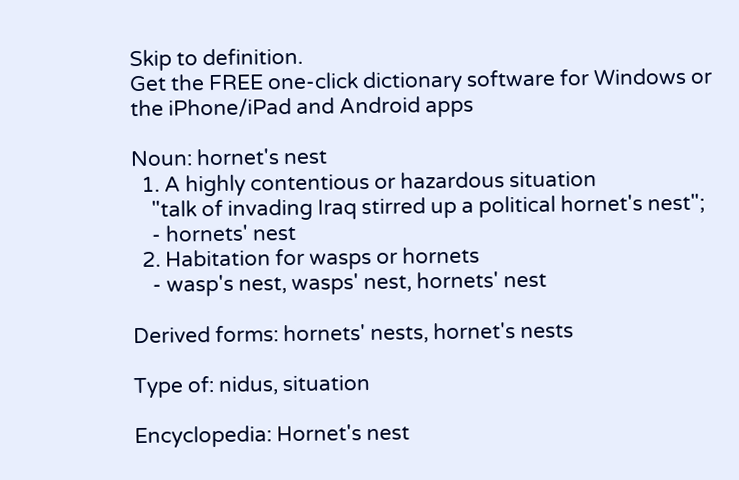Skip to definition.
Get the FREE one-click dictionary software for Windows or the iPhone/iPad and Android apps

Noun: hornet's nest
  1. A highly contentious or hazardous situation
    "talk of invading Iraq stirred up a political hornet's nest";
    - hornets' nest
  2. Habitation for wasps or hornets
    - wasp's nest, wasps' nest, hornets' nest

Derived forms: hornets' nests, hornet's nests

Type of: nidus, situation

Encyclopedia: Hornet's nest